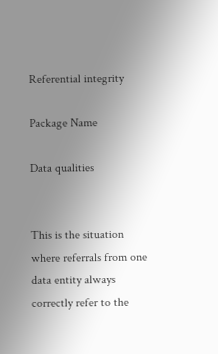Referential integrity

Package Name

Data qualities


This is the situation where referrals from one data entity always correctly refer to the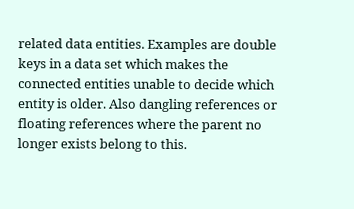related data entities. Examples are double keys in a data set which makes the connected entities unable to decide which entity is older. Also dangling references or floating references where the parent no longer exists belong to this.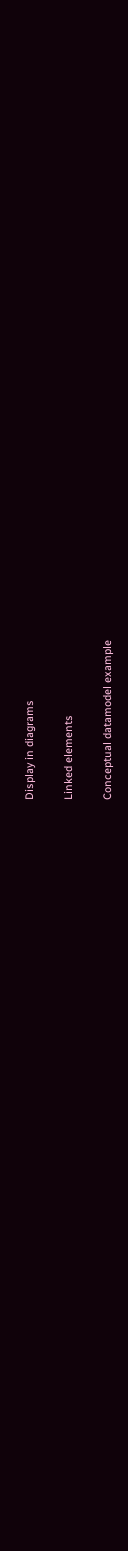Display in diagrams

Linked elements

Conceptual datamodel example